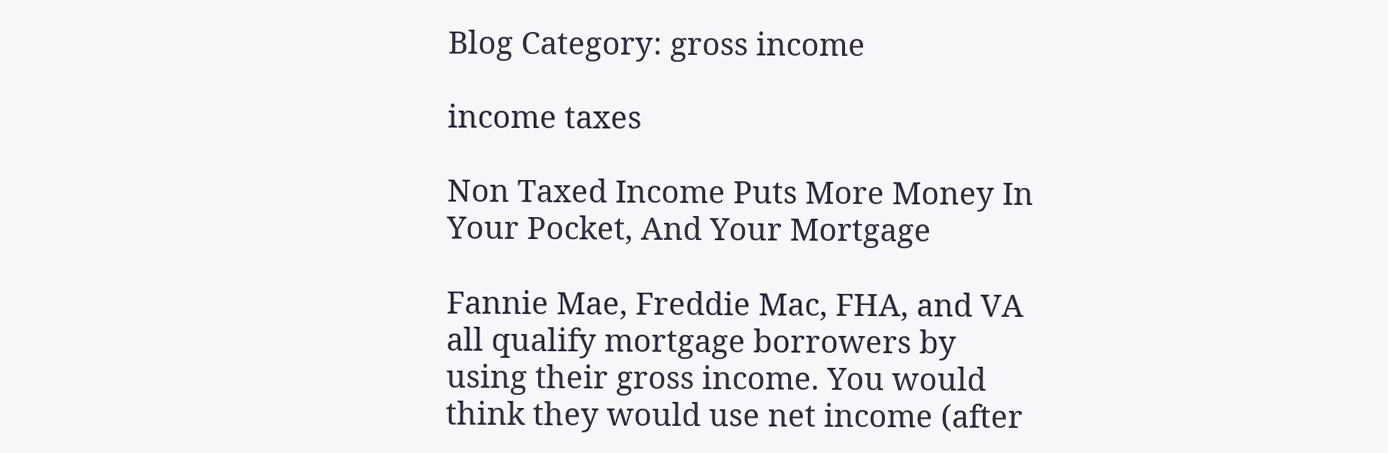Blog Category: gross income

income taxes

Non Taxed Income Puts More Money In Your Pocket, And Your Mortgage

Fannie Mae, Freddie Mac, FHA, and VA all qualify mortgage borrowers by using their gross income. You would think they would use net income (after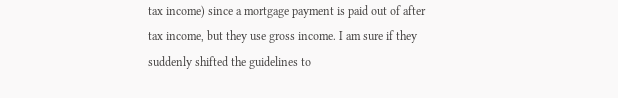tax income) since a mortgage payment is paid out of after tax income, but they use gross income. I am sure if they suddenly shifted the guidelines to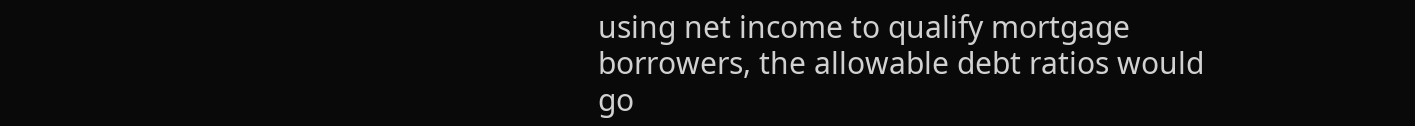using net income to qualify mortgage borrowers, the allowable debt ratios would go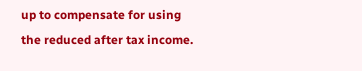up to compensate for using the reduced after tax income.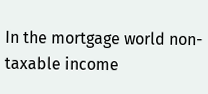In the mortgage world non-taxable income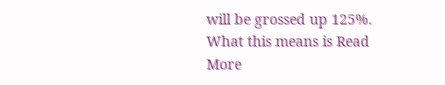will be grossed up 125%. What this means is Read More